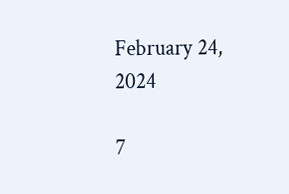February 24, 2024

7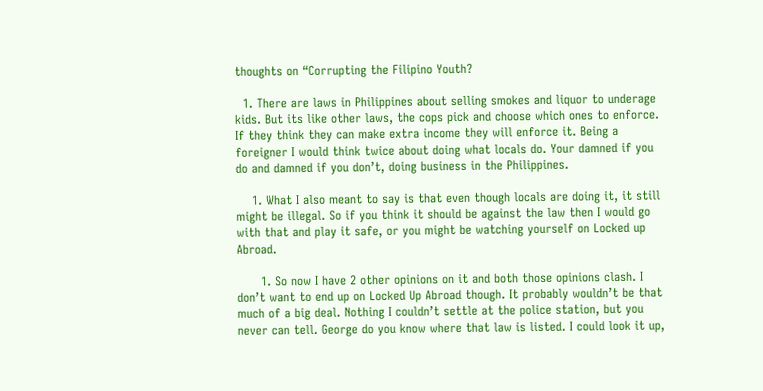thoughts on “Corrupting the Filipino Youth?

  1. There are laws in Philippines about selling smokes and liquor to underage kids. But its like other laws, the cops pick and choose which ones to enforce. If they think they can make extra income they will enforce it. Being a foreigner I would think twice about doing what locals do. Your damned if you do and damned if you don’t, doing business in the Philippines.

    1. What I also meant to say is that even though locals are doing it, it still might be illegal. So if you think it should be against the law then I would go with that and play it safe, or you might be watching yourself on Locked up Abroad.

      1. So now I have 2 other opinions on it and both those opinions clash. I don’t want to end up on Locked Up Abroad though. It probably wouldn’t be that much of a big deal. Nothing I couldn’t settle at the police station, but you never can tell. George do you know where that law is listed. I could look it up,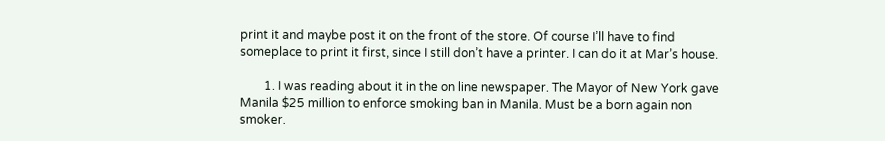print it and maybe post it on the front of the store. Of course I’ll have to find someplace to print it first, since I still don’t have a printer. I can do it at Mar’s house.

        1. I was reading about it in the on line newspaper. The Mayor of New York gave Manila $25 million to enforce smoking ban in Manila. Must be a born again non smoker.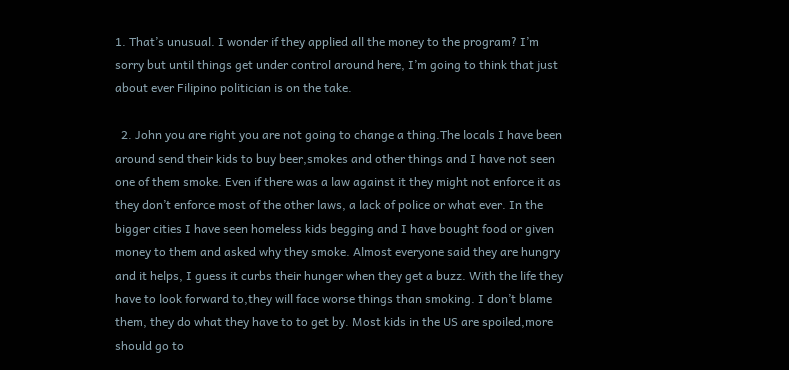1. That’s unusual. I wonder if they applied all the money to the program? I’m sorry but until things get under control around here, I’m going to think that just about ever Filipino politician is on the take.

  2. John you are right you are not going to change a thing.The locals I have been around send their kids to buy beer,smokes and other things and I have not seen one of them smoke. Even if there was a law against it they might not enforce it as they don’t enforce most of the other laws, a lack of police or what ever. In the bigger cities I have seen homeless kids begging and I have bought food or given money to them and asked why they smoke. Almost everyone said they are hungry and it helps, I guess it curbs their hunger when they get a buzz. With the life they have to look forward to,they will face worse things than smoking. I don’t blame them, they do what they have to to get by. Most kids in the US are spoiled,more should go to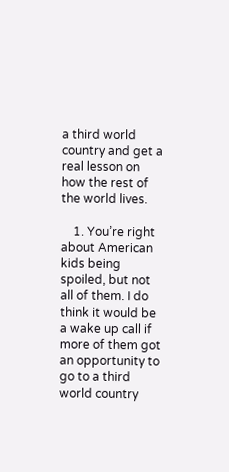a third world country and get a real lesson on how the rest of the world lives.

    1. You’re right about American kids being spoiled, but not all of them. I do think it would be a wake up call if more of them got an opportunity to go to a third world country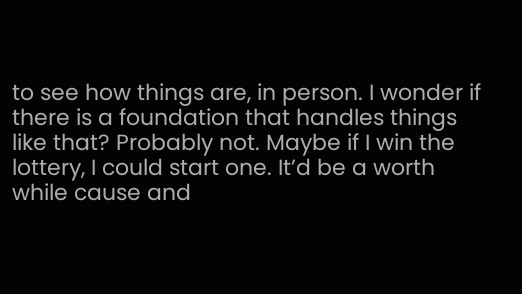to see how things are, in person. I wonder if there is a foundation that handles things like that? Probably not. Maybe if I win the lottery, I could start one. It’d be a worth while cause and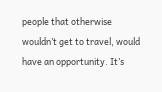people that otherwise wouldn’t get to travel, would have an opportunity. It’s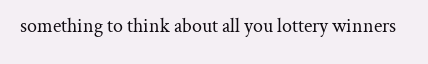something to think about all you lottery winners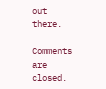out there.

Comments are closed.